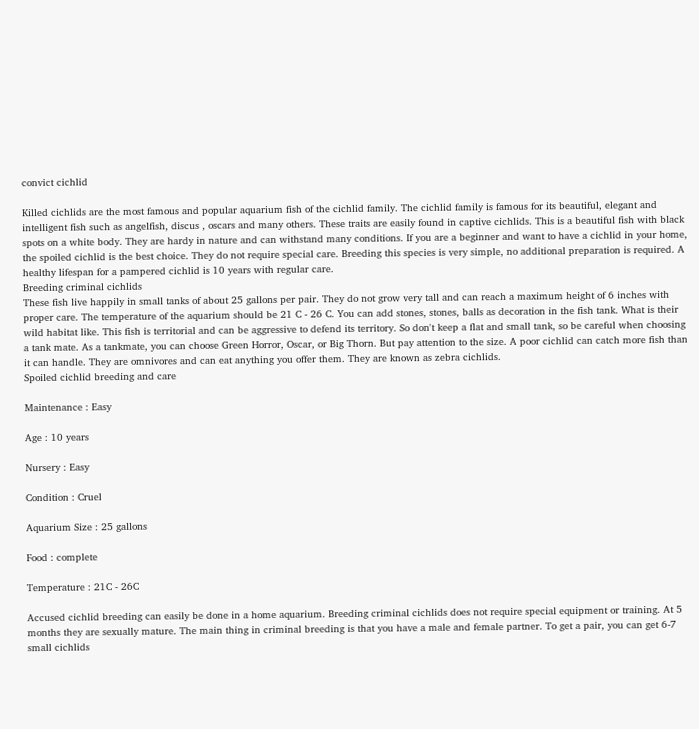convict cichlid

Killed cichlids are the most famous and popular aquarium fish of the cichlid family. The cichlid family is famous for its beautiful, elegant and intelligent fish such as angelfish, discus , oscars and many others. These traits are easily found in captive cichlids. This is a beautiful fish with black spots on a white body. They are hardy in nature and can withstand many conditions. If you are a beginner and want to have a cichlid in your home, the spoiled cichlid is the best choice. They do not require special care. Breeding this species is very simple, no additional preparation is required. A healthy lifespan for a pampered cichlid is 10 years with regular care.
Breeding criminal cichlids
These fish live happily in small tanks of about 25 gallons per pair. They do not grow very tall and can reach a maximum height of 6 inches with proper care. The temperature of the aquarium should be 21 C - 26 C. You can add stones, stones, balls as decoration in the fish tank. What is their wild habitat like. This fish is territorial and can be aggressive to defend its territory. So don't keep a flat and small tank, so be careful when choosing a tank mate. As a tankmate, you can choose Green Horror, Oscar, or Big Thorn. But pay attention to the size. A poor cichlid can catch more fish than it can handle. They are omnivores and can eat anything you offer them. They are known as zebra cichlids.
Spoiled cichlid breeding and care

Maintenance : Easy

Age : 10 years

Nursery : Easy

Condition : Cruel

Aquarium Size : 25 gallons

Food : complete

Temperature : 21C - 26C

Accused cichlid breeding can easily be done in a home aquarium. Breeding criminal cichlids does not require special equipment or training. At 5 months they are sexually mature. The main thing in criminal breeding is that you have a male and female partner. To get a pair, you can get 6-7 small cichlids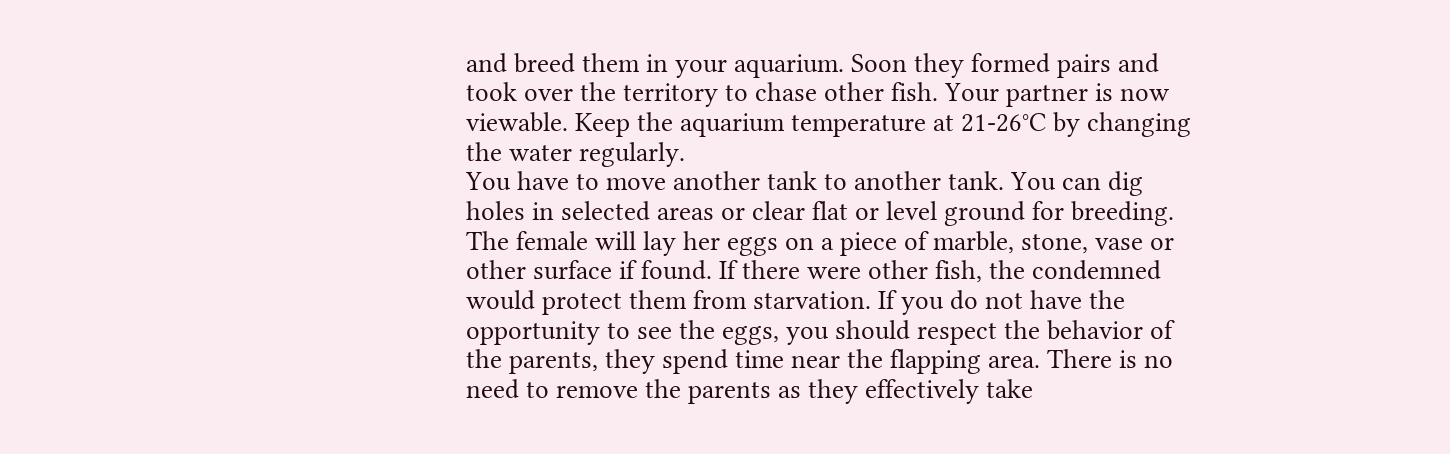and breed them in your aquarium. Soon they formed pairs and took over the territory to chase other fish. Your partner is now viewable. Keep the aquarium temperature at 21-26°C by changing the water regularly.
You have to move another tank to another tank. You can dig holes in selected areas or clear flat or level ground for breeding. The female will lay her eggs on a piece of marble, stone, vase or other surface if found. If there were other fish, the condemned would protect them from starvation. If you do not have the opportunity to see the eggs, you should respect the behavior of the parents, they spend time near the flapping area. There is no need to remove the parents as they effectively take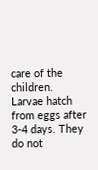care of the children.
Larvae hatch from eggs after 3-4 days. They do not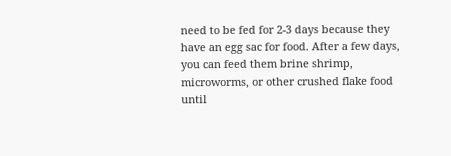need to be fed for 2-3 days because they have an egg sac for food. After a few days, you can feed them brine shrimp, microworms, or other crushed flake food until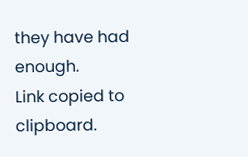they have had enough.
Link copied to clipboard.